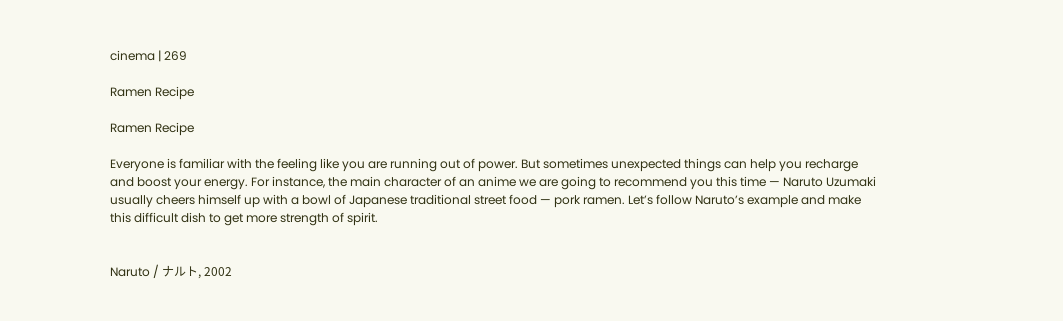cinema | 269

Ramen Recipe

Ramen Recipe

Everyone is familiar with the feeling like you are running out of power. But sometimes unexpected things can help you recharge and boost your energy. For instance, the main character of an anime we are going to recommend you this time — Naruto Uzumaki usually cheers himself up with a bowl of Japanese traditional street food — pork ramen. Let’s follow Naruto’s example and make this difficult dish to get more strength of spirit.


Naruto / ナルト, 2002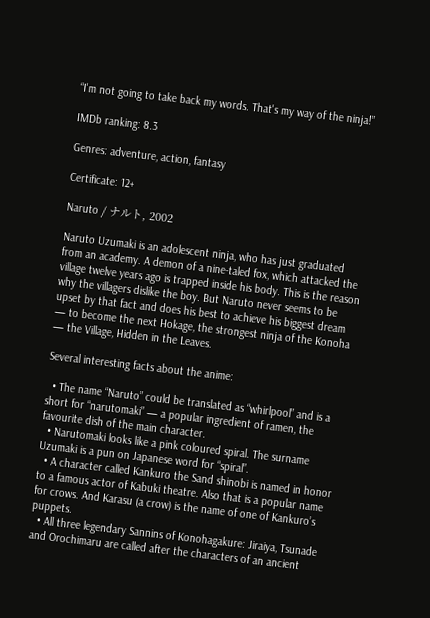“I'm not going to take back my words. That's my way of the ninja!”

IMDb ranking: 8.3

Genres: adventure, action, fantasy

Certificate: 12+

Naruto / ナルト, 2002

Naruto Uzumaki is an adolescent ninja, who has just graduated from an academy. A demon of a nine-taled fox, which attacked the village twelve years ago is trapped inside his body. This is the reason why the villagers dislike the boy. But Naruto never seems to be upset by that fact and does his best to achieve his biggest dream — to become the next Hokage, the strongest ninja of the Konoha — the Village, Hidden in the Leaves.

Several interesting facts about the anime:

  • The name “Naruto” could be translated as “whirlpool” and is a short for “narutomaki” — a popular ingredient of ramen, the favourite dish of the main character.
  • Narutomaki looks like a pink coloured spiral. The surname Uzumaki is a pun on Japanese word for “spiral”.
  • A character called Kankuro the Sand shinobi is named in honor to a famous actor of Kabuki theatre. Also that is a popular name for crows. And Karasu (a crow) is the name of one of Kankuro’s puppets.
  • All three legendary Sannins of Konohagakure: Jiraiya, Tsunade and Orochimaru are called after the characters of an ancient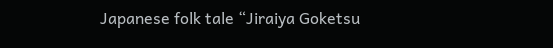Japanese folk tale “Jiraiya Goketsu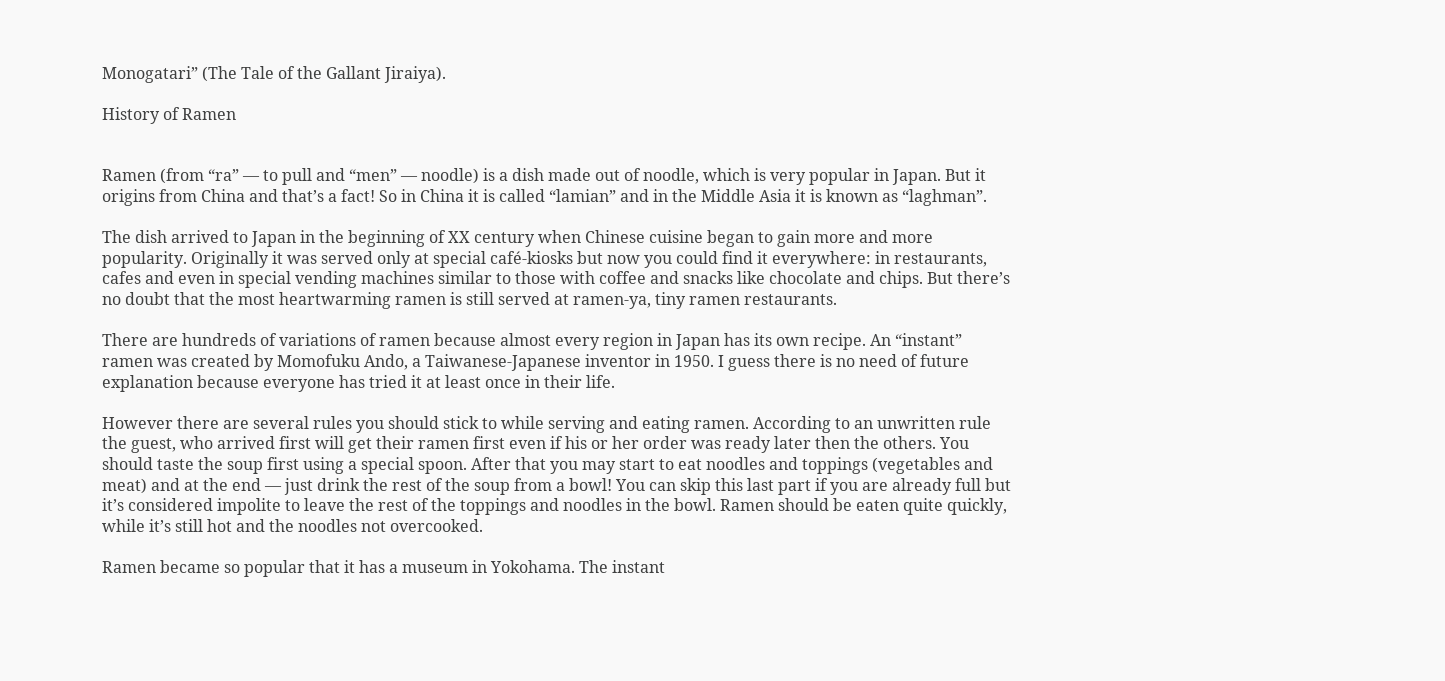Monogatari” (The Tale of the Gallant Jiraiya).

History of Ramen


Ramen (from “ra” — to pull and “men” — noodle) is a dish made out of noodle, which is very popular in Japan. But it origins from China and that’s a fact! So in China it is called “lamian” and in the Middle Asia it is known as “laghman”.

The dish arrived to Japan in the beginning of XX century when Chinese cuisine began to gain more and more popularity. Originally it was served only at special café-kiosks but now you could find it everywhere: in restaurants, cafes and even in special vending machines similar to those with coffee and snacks like chocolate and chips. But there’s no doubt that the most heartwarming ramen is still served at ramen-ya, tiny ramen restaurants.

There are hundreds of variations of ramen because almost every region in Japan has its own recipe. An “instant” ramen was created by Momofuku Ando, a Taiwanese-Japanese inventor in 1950. I guess there is no need of future explanation because everyone has tried it at least once in their life.

However there are several rules you should stick to while serving and eating ramen. According to an unwritten rule the guest, who arrived first will get their ramen first even if his or her order was ready later then the others. You should taste the soup first using a special spoon. After that you may start to eat noodles and toppings (vegetables and meat) and at the end — just drink the rest of the soup from a bowl! You can skip this last part if you are already full but it’s considered impolite to leave the rest of the toppings and noodles in the bowl. Ramen should be eaten quite quickly, while it’s still hot and the noodles not overcooked.

Ramen became so popular that it has a museum in Yokohama. The instant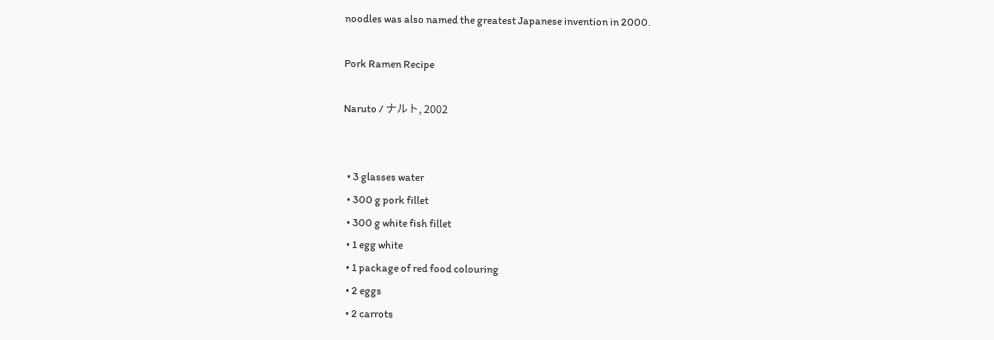noodles was also named the greatest Japanese invention in 2000.

Pork Ramen Recipe

Naruto / ナルト, 2002


  • 3 glasses water
  • 300 g pork fillet
  • 300 g white fish fillet
  • 1 egg white
  • 1 package of red food colouring
  • 2 eggs
  • 2 carrots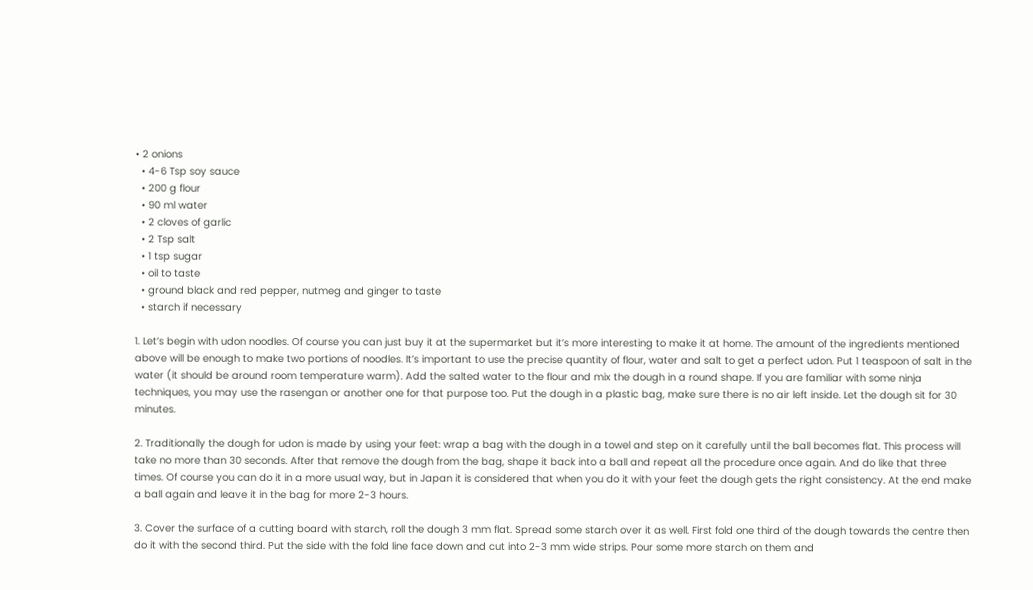• 2 onions
  • 4-6 Tsp soy sauce
  • 200 g flour
  • 90 ml water
  • 2 cloves of garlic
  • 2 Tsp salt
  • 1 tsp sugar
  • oil to taste
  • ground black and red pepper, nutmeg and ginger to taste
  • starch if necessary

1. Let’s begin with udon noodles. Of course you can just buy it at the supermarket but it’s more interesting to make it at home. The amount of the ingredients mentioned above will be enough to make two portions of noodles. It’s important to use the precise quantity of flour, water and salt to get a perfect udon. Put 1 teaspoon of salt in the water (it should be around room temperature warm). Add the salted water to the flour and mix the dough in a round shape. If you are familiar with some ninja techniques, you may use the rasengan or another one for that purpose too. Put the dough in a plastic bag, make sure there is no air left inside. Let the dough sit for 30 minutes.

2. Traditionally the dough for udon is made by using your feet: wrap a bag with the dough in a towel and step on it carefully until the ball becomes flat. This process will take no more than 30 seconds. After that remove the dough from the bag, shape it back into a ball and repeat all the procedure once again. And do like that three times. Of course you can do it in a more usual way, but in Japan it is considered that when you do it with your feet the dough gets the right consistency. At the end make a ball again and leave it in the bag for more 2-3 hours.

3. Cover the surface of a cutting board with starch, roll the dough 3 mm flat. Spread some starch over it as well. First fold one third of the dough towards the centre then do it with the second third. Put the side with the fold line face down and cut into 2-3 mm wide strips. Pour some more starch on them and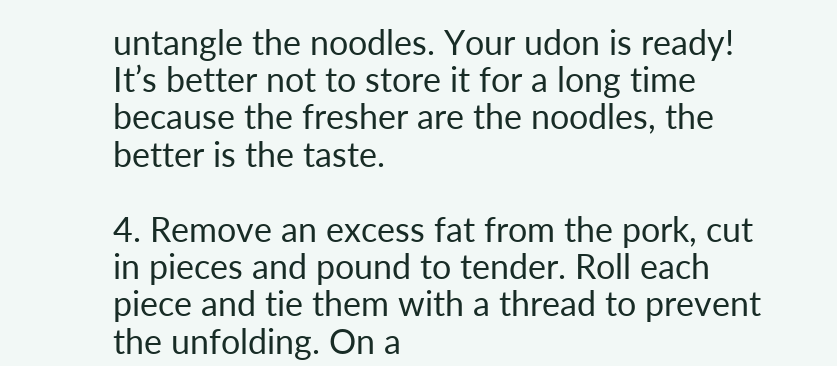untangle the noodles. Your udon is ready! It’s better not to store it for a long time because the fresher are the noodles, the better is the taste.

4. Remove an excess fat from the pork, cut in pieces and pound to tender. Roll each piece and tie them with a thread to prevent the unfolding. On a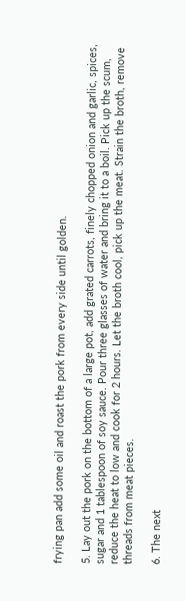frying pan add some oil and roast the pork from every side until golden.

5. Lay out the pork on the bottom of a large pot, add grated carrots, finely chopped onion and garlic, spices, sugar and 1 tablespoon of soy sauce. Pour three glasses of water and bring it to a boil. Pick up the scum, reduce the heat to low and cook for 2 hours. Let the broth cool, pick up the meat. Strain the broth, remove threads from meat pieces.

6. The next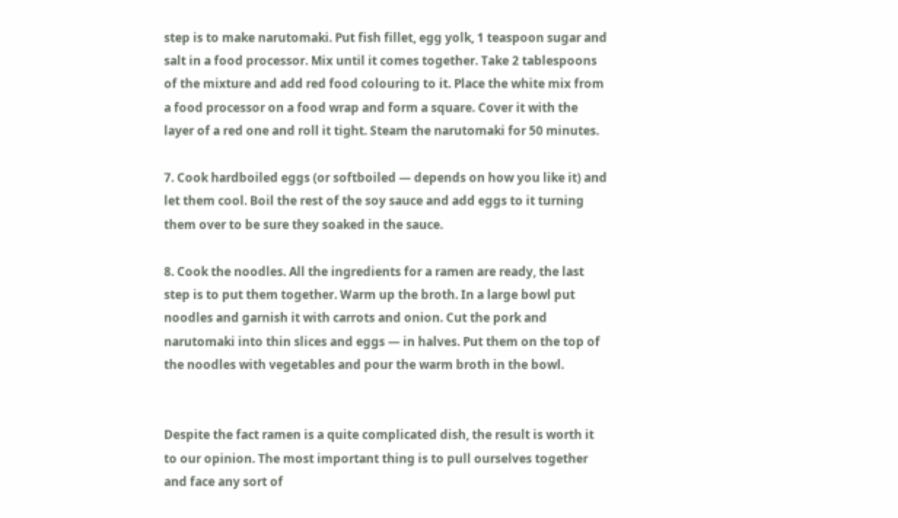step is to make narutomaki. Put fish fillet, egg yolk, 1 teaspoon sugar and salt in a food processor. Mix until it comes together. Take 2 tablespoons of the mixture and add red food colouring to it. Place the white mix from a food processor on a food wrap and form a square. Cover it with the layer of a red one and roll it tight. Steam the narutomaki for 50 minutes.

7. Cook hardboiled eggs (or softboiled — depends on how you like it) and let them cool. Boil the rest of the soy sauce and add eggs to it turning them over to be sure they soaked in the sauce.

8. Cook the noodles. All the ingredients for a ramen are ready, the last step is to put them together. Warm up the broth. In a large bowl put noodles and garnish it with carrots and onion. Cut the pork and narutomaki into thin slices and eggs — in halves. Put them on the top of the noodles with vegetables and pour the warm broth in the bowl.


Despite the fact ramen is a quite complicated dish, the result is worth it to our opinion. The most important thing is to pull ourselves together and face any sort of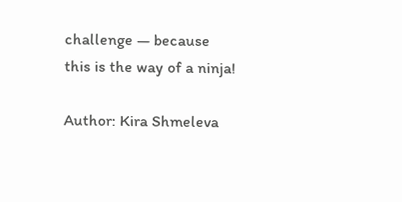challenge — because this is the way of a ninja!

Author: Kira Shmeleva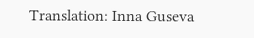Translation: Inna Guseva